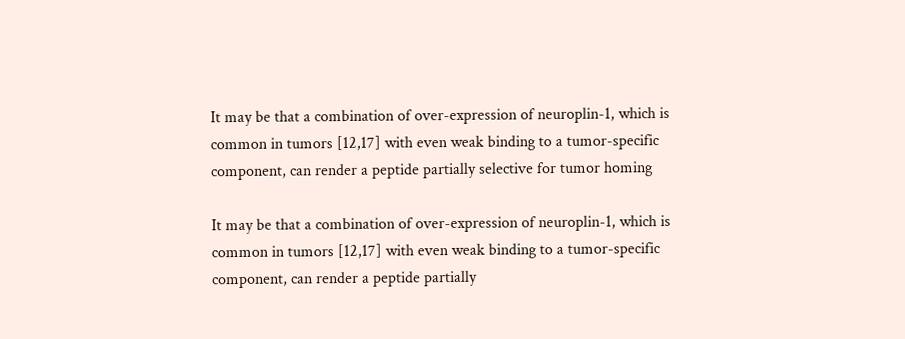It may be that a combination of over-expression of neuroplin-1, which is common in tumors [12,17] with even weak binding to a tumor-specific component, can render a peptide partially selective for tumor homing

It may be that a combination of over-expression of neuroplin-1, which is common in tumors [12,17] with even weak binding to a tumor-specific component, can render a peptide partially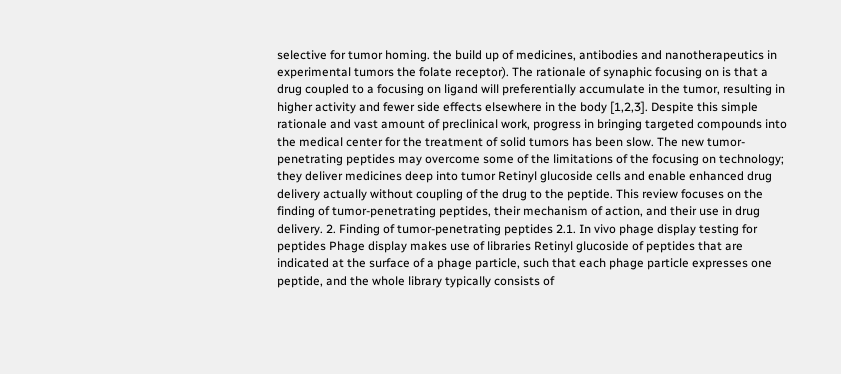selective for tumor homing. the build up of medicines, antibodies and nanotherapeutics in experimental tumors the folate receptor). The rationale of synaphic focusing on is that a drug coupled to a focusing on ligand will preferentially accumulate in the tumor, resulting in higher activity and fewer side effects elsewhere in the body [1,2,3]. Despite this simple rationale and vast amount of preclinical work, progress in bringing targeted compounds into the medical center for the treatment of solid tumors has been slow. The new tumor-penetrating peptides may overcome some of the limitations of the focusing on technology; they deliver medicines deep into tumor Retinyl glucoside cells and enable enhanced drug delivery actually without coupling of the drug to the peptide. This review focuses on the finding of tumor-penetrating peptides, their mechanism of action, and their use in drug delivery. 2. Finding of tumor-penetrating peptides 2.1. In vivo phage display testing for peptides Phage display makes use of libraries Retinyl glucoside of peptides that are indicated at the surface of a phage particle, such that each phage particle expresses one peptide, and the whole library typically consists of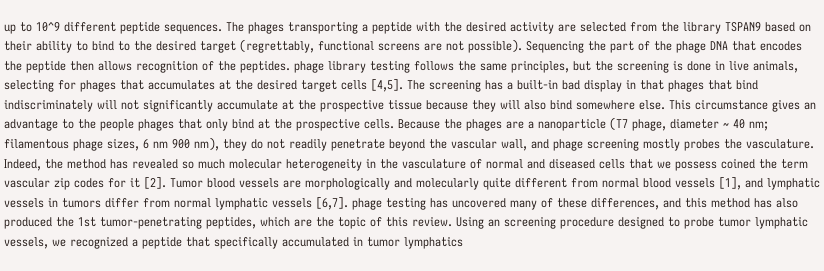up to 10^9 different peptide sequences. The phages transporting a peptide with the desired activity are selected from the library TSPAN9 based on their ability to bind to the desired target (regrettably, functional screens are not possible). Sequencing the part of the phage DNA that encodes the peptide then allows recognition of the peptides. phage library testing follows the same principles, but the screening is done in live animals, selecting for phages that accumulates at the desired target cells [4,5]. The screening has a built-in bad display in that phages that bind indiscriminately will not significantly accumulate at the prospective tissue because they will also bind somewhere else. This circumstance gives an advantage to the people phages that only bind at the prospective cells. Because the phages are a nanoparticle (T7 phage, diameter ~ 40 nm; filamentous phage sizes, 6 nm 900 nm), they do not readily penetrate beyond the vascular wall, and phage screening mostly probes the vasculature. Indeed, the method has revealed so much molecular heterogeneity in the vasculature of normal and diseased cells that we possess coined the term vascular zip codes for it [2]. Tumor blood vessels are morphologically and molecularly quite different from normal blood vessels [1], and lymphatic vessels in tumors differ from normal lymphatic vessels [6,7]. phage testing has uncovered many of these differences, and this method has also produced the 1st tumor-penetrating peptides, which are the topic of this review. Using an screening procedure designed to probe tumor lymphatic vessels, we recognized a peptide that specifically accumulated in tumor lymphatics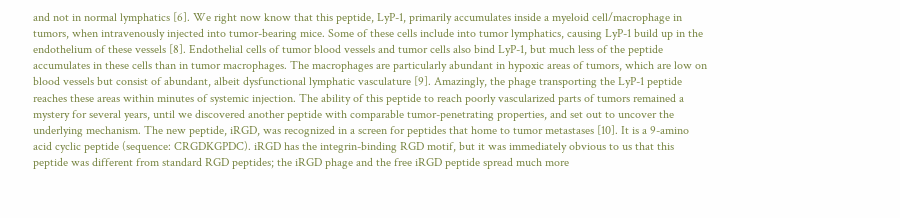and not in normal lymphatics [6]. We right now know that this peptide, LyP-1, primarily accumulates inside a myeloid cell/macrophage in tumors, when intravenously injected into tumor-bearing mice. Some of these cells include into tumor lymphatics, causing LyP-1 build up in the endothelium of these vessels [8]. Endothelial cells of tumor blood vessels and tumor cells also bind LyP-1, but much less of the peptide accumulates in these cells than in tumor macrophages. The macrophages are particularly abundant in hypoxic areas of tumors, which are low on blood vessels but consist of abundant, albeit dysfunctional lymphatic vasculature [9]. Amazingly, the phage transporting the LyP-1 peptide reaches these areas within minutes of systemic injection. The ability of this peptide to reach poorly vascularized parts of tumors remained a mystery for several years, until we discovered another peptide with comparable tumor-penetrating properties, and set out to uncover the underlying mechanism. The new peptide, iRGD, was recognized in a screen for peptides that home to tumor metastases [10]. It is a 9-amino acid cyclic peptide (sequence: CRGDKGPDC). iRGD has the integrin-binding RGD motif, but it was immediately obvious to us that this peptide was different from standard RGD peptides; the iRGD phage and the free iRGD peptide spread much more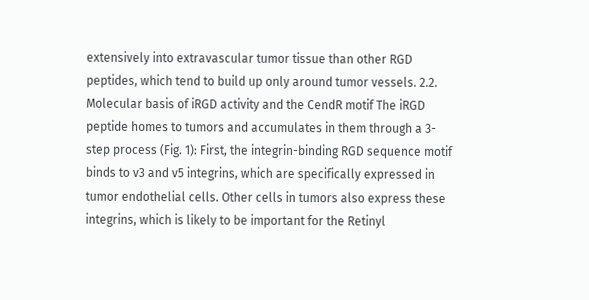extensively into extravascular tumor tissue than other RGD peptides, which tend to build up only around tumor vessels. 2.2. Molecular basis of iRGD activity and the CendR motif The iRGD peptide homes to tumors and accumulates in them through a 3-step process (Fig. 1): First, the integrin-binding RGD sequence motif binds to v3 and v5 integrins, which are specifically expressed in tumor endothelial cells. Other cells in tumors also express these integrins, which is likely to be important for the Retinyl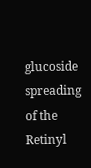glucoside spreading of the Retinyl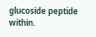glucoside peptide within.